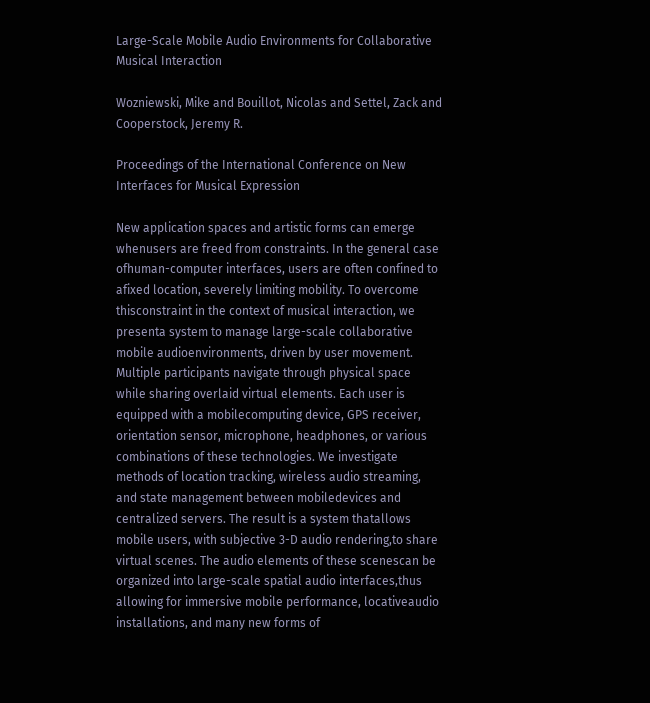Large-Scale Mobile Audio Environments for Collaborative Musical Interaction

Wozniewski, Mike and Bouillot, Nicolas and Settel, Zack and Cooperstock, Jeremy R.

Proceedings of the International Conference on New Interfaces for Musical Expression

New application spaces and artistic forms can emerge whenusers are freed from constraints. In the general case ofhuman-computer interfaces, users are often confined to afixed location, severely limiting mobility. To overcome thisconstraint in the context of musical interaction, we presenta system to manage large-scale collaborative mobile audioenvironments, driven by user movement. Multiple participants navigate through physical space while sharing overlaid virtual elements. Each user is equipped with a mobilecomputing device, GPS receiver, orientation sensor, microphone, headphones, or various combinations of these technologies. We investigate methods of location tracking, wireless audio streaming, and state management between mobiledevices and centralized servers. The result is a system thatallows mobile users, with subjective 3-D audio rendering,to share virtual scenes. The audio elements of these scenescan be organized into large-scale spatial audio interfaces,thus allowing for immersive mobile performance, locativeaudio installations, and many new forms of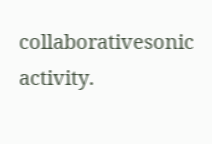collaborativesonic activity.